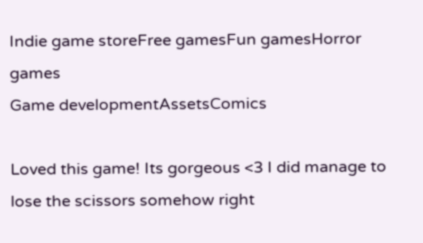Indie game storeFree gamesFun gamesHorror games
Game developmentAssetsComics

Loved this game! Its gorgeous <3 I did manage to lose the scissors somehow right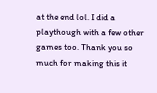at the end lol. I did a playthough with a few other games too. Thank you so much for making this it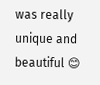was really unique and beautiful 😊